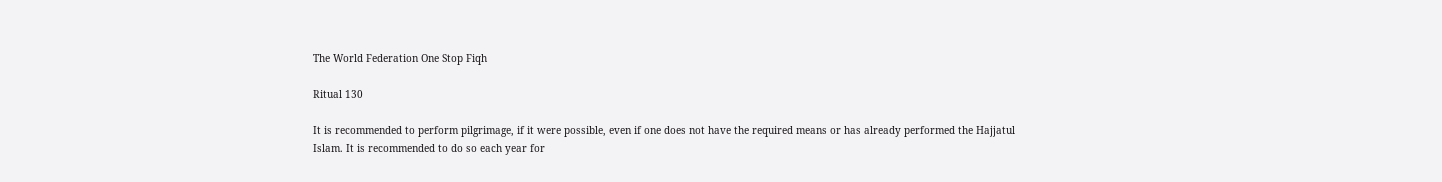The World Federation One Stop Fiqh

Ritual 130

It is recommended to perform pilgrimage, if it were possible, even if one does not have the required means or has already performed the Hajjatul Islam. It is recommended to do so each year for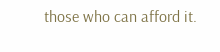those who can afford it.